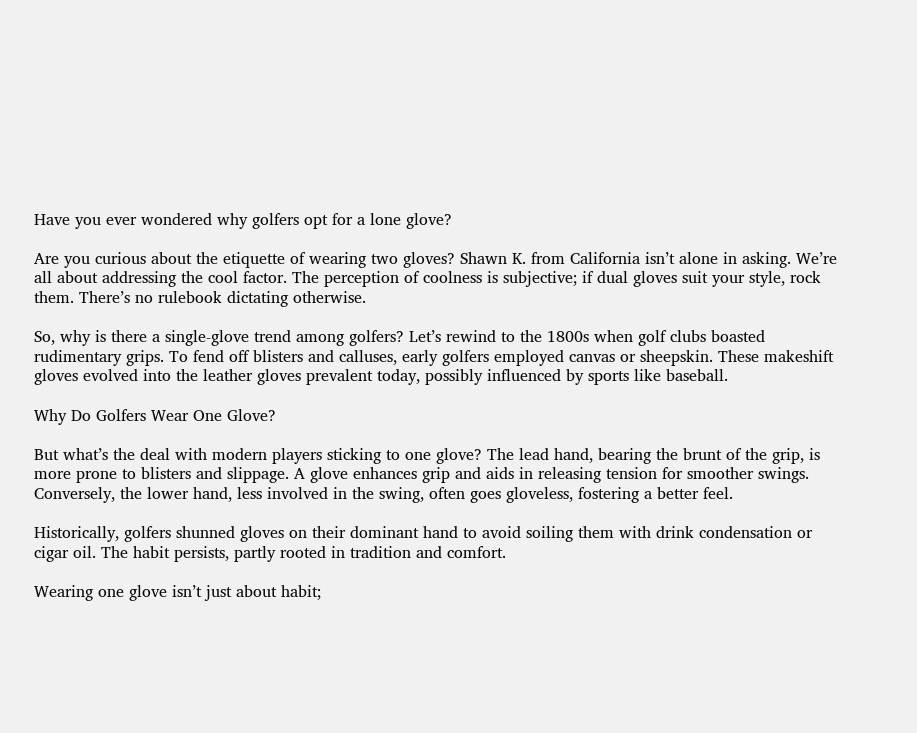Have you ever wondered why golfers opt for a lone glove?

Are you curious about the etiquette of wearing two gloves? Shawn K. from California isn’t alone in asking. We’re all about addressing the cool factor. The perception of coolness is subjective; if dual gloves suit your style, rock them. There’s no rulebook dictating otherwise.

So, why is there a single-glove trend among golfers? Let’s rewind to the 1800s when golf clubs boasted rudimentary grips. To fend off blisters and calluses, early golfers employed canvas or sheepskin. These makeshift gloves evolved into the leather gloves prevalent today, possibly influenced by sports like baseball.

Why Do Golfers Wear One Glove?

But what’s the deal with modern players sticking to one glove? The lead hand, bearing the brunt of the grip, is more prone to blisters and slippage. A glove enhances grip and aids in releasing tension for smoother swings. Conversely, the lower hand, less involved in the swing, often goes gloveless, fostering a better feel.

Historically, golfers shunned gloves on their dominant hand to avoid soiling them with drink condensation or cigar oil. The habit persists, partly rooted in tradition and comfort.

Wearing one glove isn’t just about habit;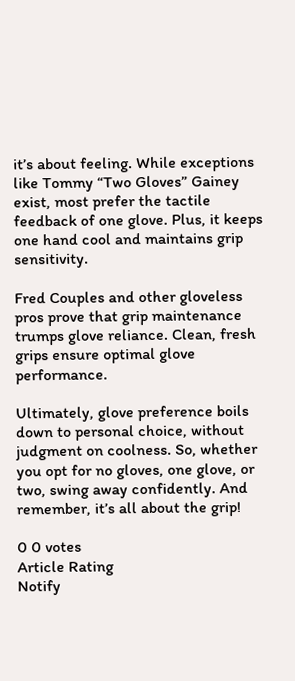it’s about feeling. While exceptions like Tommy “Two Gloves” Gainey exist, most prefer the tactile feedback of one glove. Plus, it keeps one hand cool and maintains grip sensitivity.

Fred Couples and other gloveless pros prove that grip maintenance trumps glove reliance. Clean, fresh grips ensure optimal glove performance.

Ultimately, glove preference boils down to personal choice, without judgment on coolness. So, whether you opt for no gloves, one glove, or two, swing away confidently. And remember, it’s all about the grip!

0 0 votes
Article Rating
Notify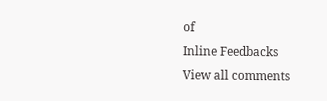of
Inline Feedbacks
View all comments